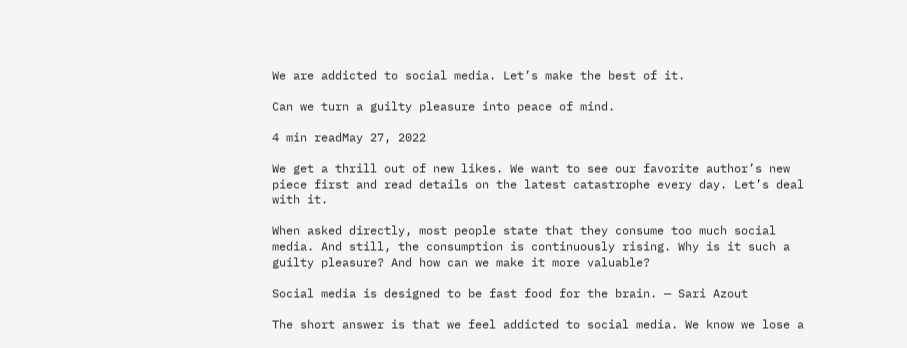We are addicted to social media. Let’s make the best of it.

Can we turn a guilty pleasure into peace of mind.

4 min readMay 27, 2022

We get a thrill out of new likes. We want to see our favorite author’s new piece first and read details on the latest catastrophe every day. Let’s deal with it.

When asked directly, most people state that they consume too much social media. And still, the consumption is continuously rising. Why is it such a guilty pleasure? And how can we make it more valuable?

Social media is designed to be fast food for the brain. — Sari Azout

The short answer is that we feel addicted to social media. We know we lose a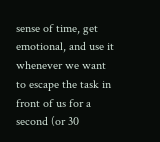sense of time, get emotional, and use it whenever we want to escape the task in front of us for a second (or 30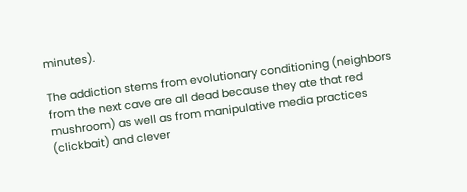minutes).

The addiction stems from evolutionary conditioning (neighbors from the next cave are all dead because they ate that red mushroom) as well as from manipulative media practices (clickbait) and clever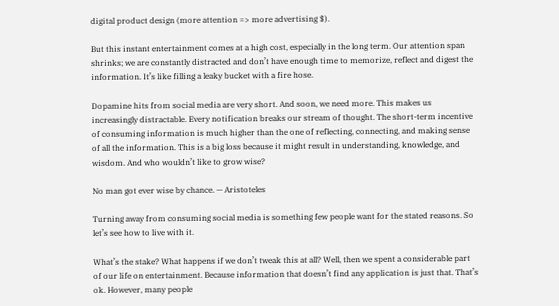digital product design (more attention => more advertising $).

But this instant entertainment comes at a high cost, especially in the long term. Our attention span shrinks; we are constantly distracted and don’t have enough time to memorize, reflect and digest the information. It’s like filling a leaky bucket with a fire hose.

Dopamine hits from social media are very short. And soon, we need more. This makes us increasingly distractable. Every notification breaks our stream of thought. The short-term incentive of consuming information is much higher than the one of reflecting, connecting, and making sense of all the information. This is a big loss because it might result in understanding, knowledge, and wisdom. And who wouldn’t like to grow wise?

No man got ever wise by chance. — Aristoteles

Turning away from consuming social media is something few people want for the stated reasons. So let’s see how to live with it.

What’s the stake? What happens if we don’t tweak this at all? Well, then we spent a considerable part of our life on entertainment. Because information that doesn’t find any application is just that. That’s ok. However, many people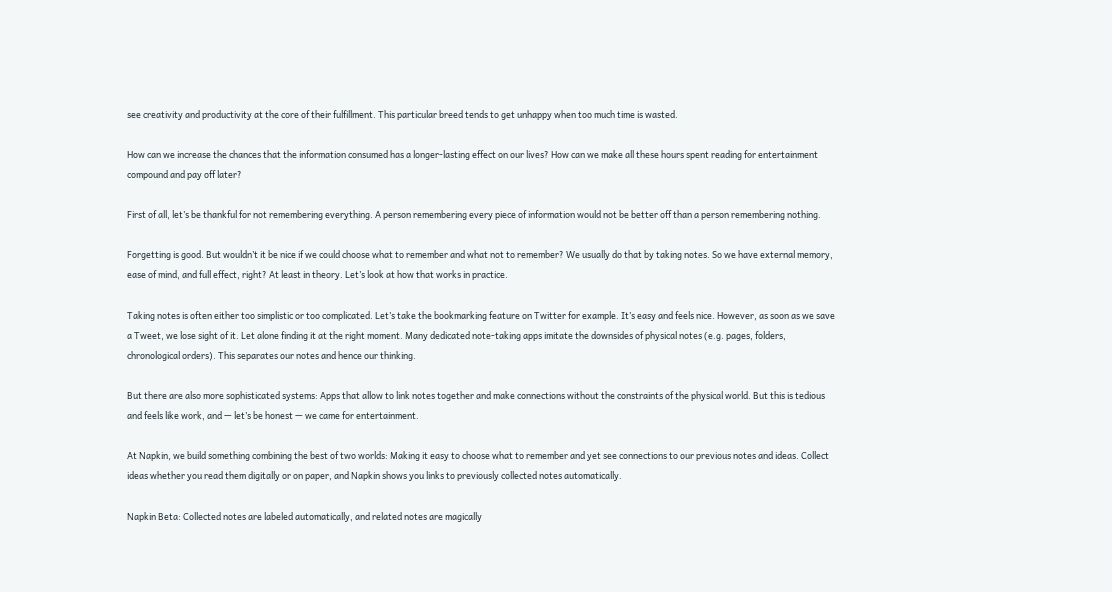see creativity and productivity at the core of their fulfillment. This particular breed tends to get unhappy when too much time is wasted.

How can we increase the chances that the information consumed has a longer-lasting effect on our lives? How can we make all these hours spent reading for entertainment compound and pay off later?

First of all, let’s be thankful for not remembering everything. A person remembering every piece of information would not be better off than a person remembering nothing.

Forgetting is good. But wouldn’t it be nice if we could choose what to remember and what not to remember? We usually do that by taking notes. So we have external memory, ease of mind, and full effect, right? At least in theory. Let’s look at how that works in practice.

Taking notes is often either too simplistic or too complicated. Let’s take the bookmarking feature on Twitter for example. It’s easy and feels nice. However, as soon as we save a Tweet, we lose sight of it. Let alone finding it at the right moment. Many dedicated note-taking apps imitate the downsides of physical notes (e.g. pages, folders, chronological orders). This separates our notes and hence our thinking.

But there are also more sophisticated systems: Apps that allow to link notes together and make connections without the constraints of the physical world. But this is tedious and feels like work, and — let’s be honest — we came for entertainment.

At Napkin, we build something combining the best of two worlds: Making it easy to choose what to remember and yet see connections to our previous notes and ideas. Collect ideas whether you read them digitally or on paper, and Napkin shows you links to previously collected notes automatically.

Napkin Beta: Collected notes are labeled automatically, and related notes are magically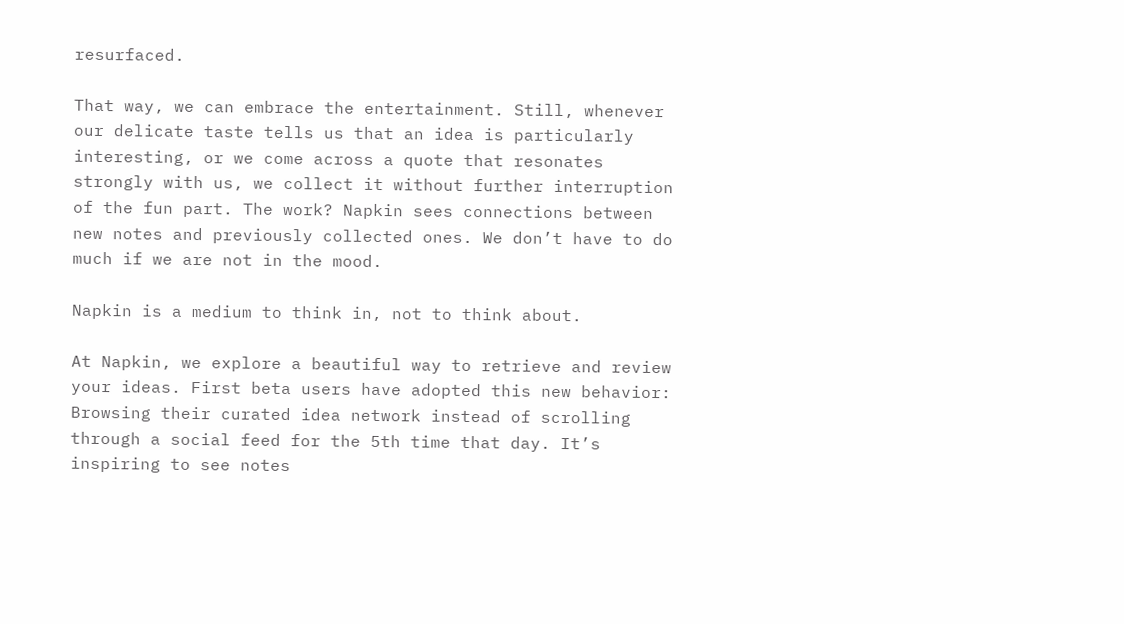resurfaced.

That way, we can embrace the entertainment. Still, whenever our delicate taste tells us that an idea is particularly interesting, or we come across a quote that resonates strongly with us, we collect it without further interruption of the fun part. The work? Napkin sees connections between new notes and previously collected ones. We don’t have to do much if we are not in the mood.

Napkin is a medium to think in, not to think about.

At Napkin, we explore a beautiful way to retrieve and review your ideas. First beta users have adopted this new behavior: Browsing their curated idea network instead of scrolling through a social feed for the 5th time that day. It’s inspiring to see notes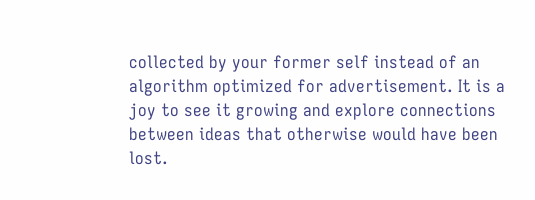collected by your former self instead of an algorithm optimized for advertisement. It is a joy to see it growing and explore connections between ideas that otherwise would have been lost.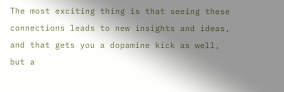The most exciting thing is that seeing these connections leads to new insights and ideas, and that gets you a dopamine kick as well, but a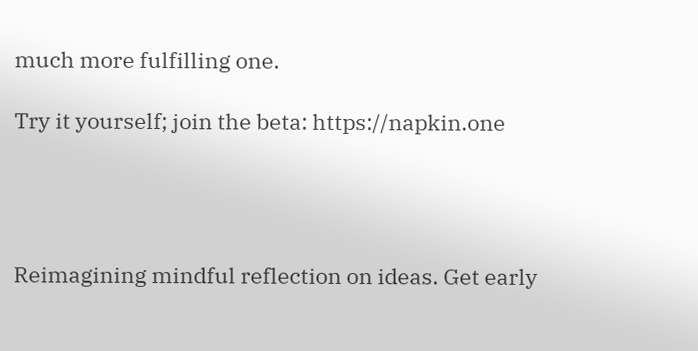much more fulfilling one.

Try it yourself; join the beta: https://napkin.one




Reimagining mindful reflection on ideas. Get early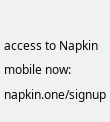access to Napkin mobile now: napkin.one/signup